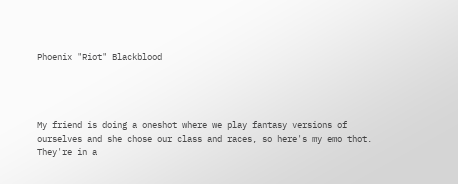Phoenix "Riot" Blackblood




My friend is doing a oneshot where we play fantasy versions of ourselves and she chose our class and races, so here's my emo thot. They're in a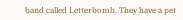band called Letterbomb. They have a pet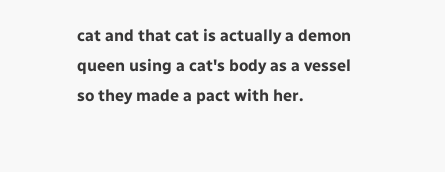cat and that cat is actually a demon queen using a cat's body as a vessel so they made a pact with her.